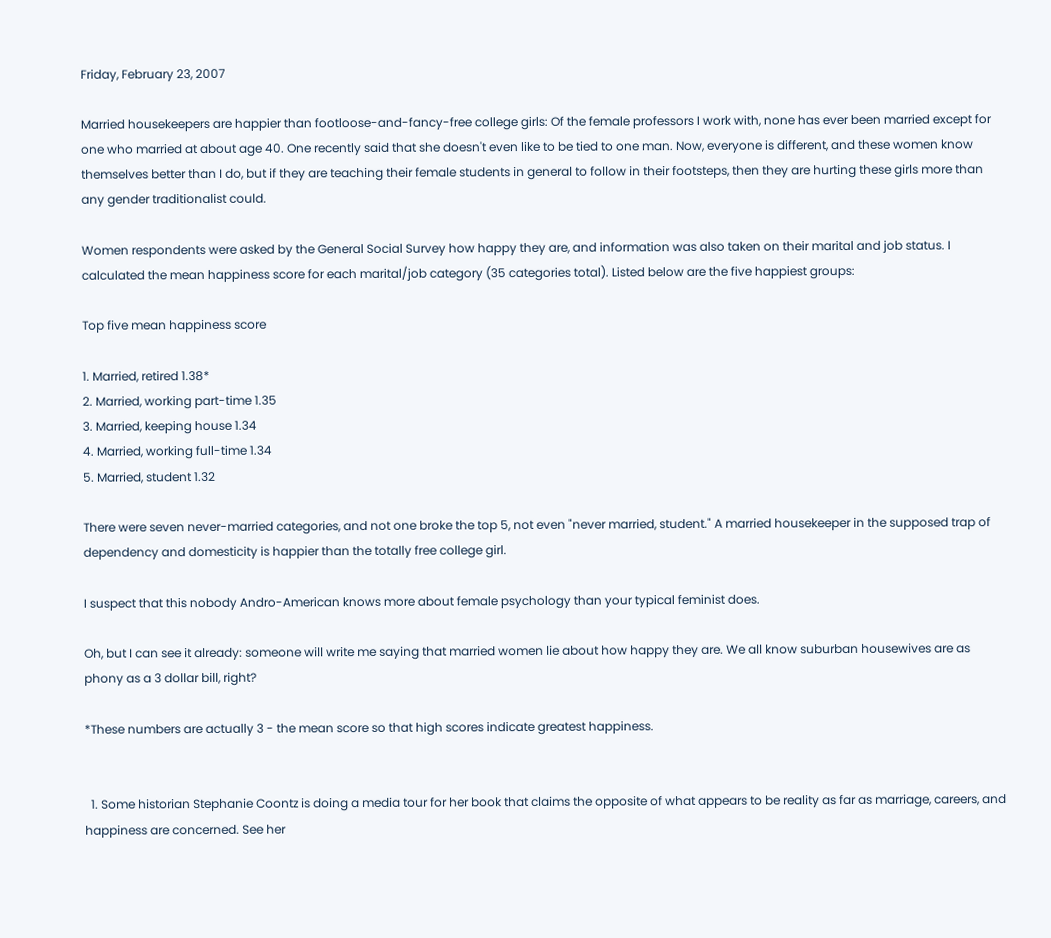Friday, February 23, 2007

Married housekeepers are happier than footloose-and-fancy-free college girls: Of the female professors I work with, none has ever been married except for one who married at about age 40. One recently said that she doesn't even like to be tied to one man. Now, everyone is different, and these women know themselves better than I do, but if they are teaching their female students in general to follow in their footsteps, then they are hurting these girls more than any gender traditionalist could.

Women respondents were asked by the General Social Survey how happy they are, and information was also taken on their marital and job status. I calculated the mean happiness score for each marital/job category (35 categories total). Listed below are the five happiest groups:

Top five mean happiness score

1. Married, retired 1.38*
2. Married, working part-time 1.35
3. Married, keeping house 1.34
4. Married, working full-time 1.34
5. Married, student 1.32

There were seven never-married categories, and not one broke the top 5, not even "never married, student." A married housekeeper in the supposed trap of dependency and domesticity is happier than the totally free college girl.

I suspect that this nobody Andro-American knows more about female psychology than your typical feminist does.

Oh, but I can see it already: someone will write me saying that married women lie about how happy they are. We all know suburban housewives are as phony as a 3 dollar bill, right?

*These numbers are actually 3 - the mean score so that high scores indicate greatest happiness.


  1. Some historian Stephanie Coontz is doing a media tour for her book that claims the opposite of what appears to be reality as far as marriage, careers, and happiness are concerned. See her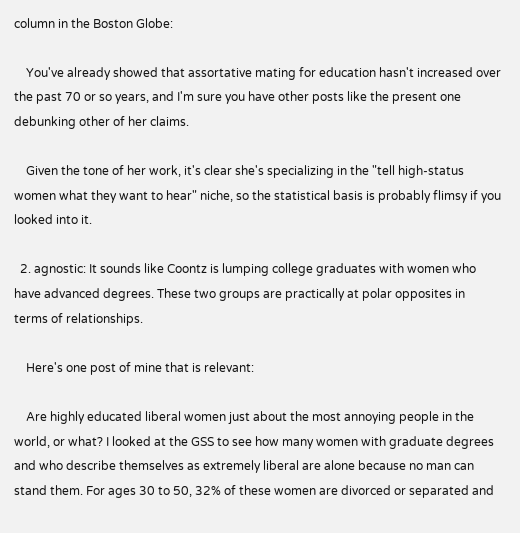column in the Boston Globe:

    You've already showed that assortative mating for education hasn't increased over the past 70 or so years, and I'm sure you have other posts like the present one debunking other of her claims.

    Given the tone of her work, it's clear she's specializing in the "tell high-status women what they want to hear" niche, so the statistical basis is probably flimsy if you looked into it.

  2. agnostic: It sounds like Coontz is lumping college graduates with women who have advanced degrees. These two groups are practically at polar opposites in terms of relationships.

    Here's one post of mine that is relevant:

    Are highly educated liberal women just about the most annoying people in the world, or what? I looked at the GSS to see how many women with graduate degrees and who describe themselves as extremely liberal are alone because no man can stand them. For ages 30 to 50, 32% of these women are divorced or separated and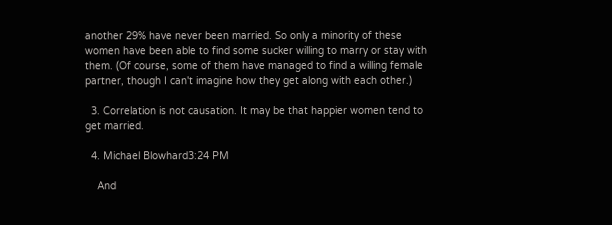another 29% have never been married. So only a minority of these women have been able to find some sucker willing to marry or stay with them. (Of course, some of them have managed to find a willing female partner, though I can't imagine how they get along with each other.)

  3. Correlation is not causation. It may be that happier women tend to get married.

  4. Michael Blowhard3:24 PM

    And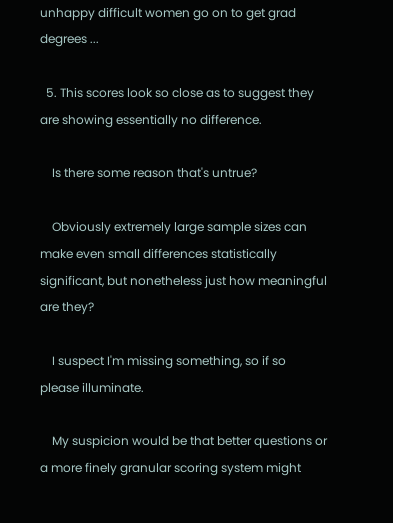unhappy difficult women go on to get grad degrees ...

  5. This scores look so close as to suggest they are showing essentially no difference.

    Is there some reason that's untrue?

    Obviously extremely large sample sizes can make even small differences statistically significant, but nonetheless just how meaningful are they?

    I suspect I'm missing something, so if so please illuminate.

    My suspicion would be that better questions or a more finely granular scoring system might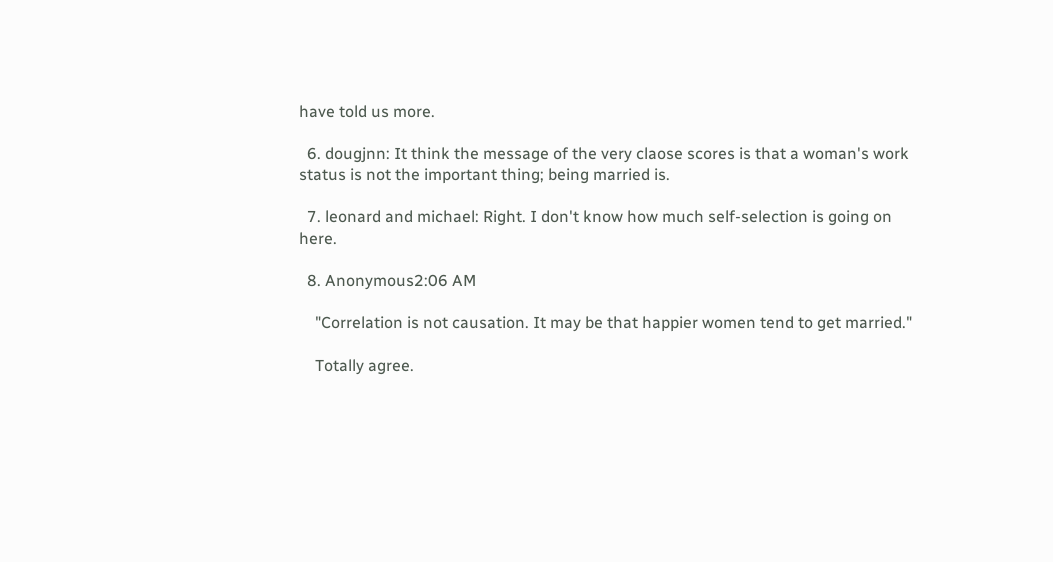have told us more.

  6. dougjnn: It think the message of the very claose scores is that a woman's work status is not the important thing; being married is.

  7. leonard and michael: Right. I don't know how much self-selection is going on here.

  8. Anonymous2:06 AM

    "Correlation is not causation. It may be that happier women tend to get married."

    Totally agree.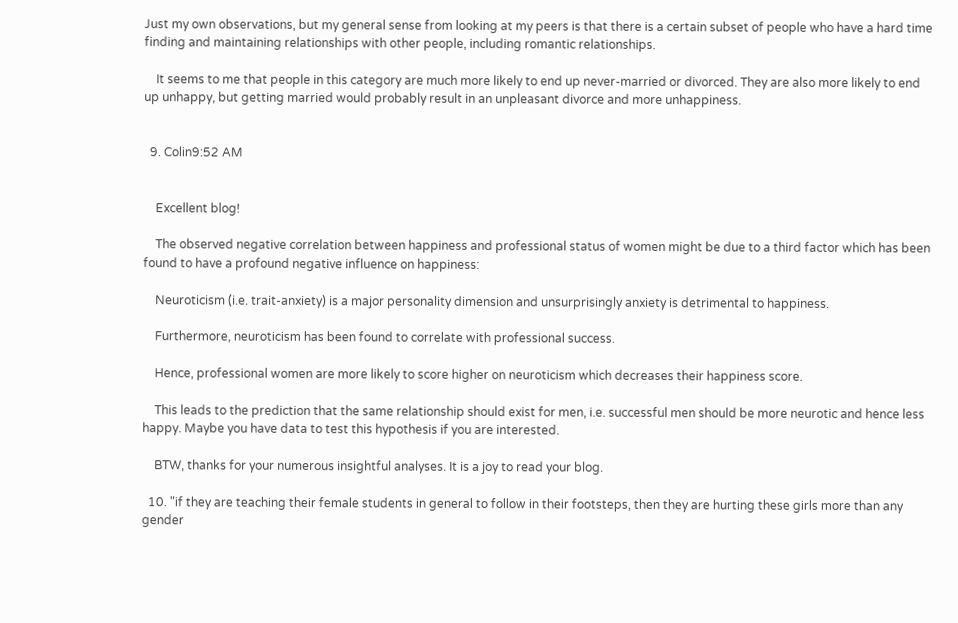Just my own observations, but my general sense from looking at my peers is that there is a certain subset of people who have a hard time finding and maintaining relationships with other people, including romantic relationships.

    It seems to me that people in this category are much more likely to end up never-married or divorced. They are also more likely to end up unhappy, but getting married would probably result in an unpleasant divorce and more unhappiness.


  9. Colin9:52 AM


    Excellent blog!

    The observed negative correlation between happiness and professional status of women might be due to a third factor which has been found to have a profound negative influence on happiness:

    Neuroticism (i.e. trait-anxiety) is a major personality dimension and unsurprisingly anxiety is detrimental to happiness.

    Furthermore, neuroticism has been found to correlate with professional success.

    Hence, professional women are more likely to score higher on neuroticism which decreases their happiness score.

    This leads to the prediction that the same relationship should exist for men, i.e. successful men should be more neurotic and hence less happy. Maybe you have data to test this hypothesis if you are interested.

    BTW, thanks for your numerous insightful analyses. It is a joy to read your blog.

  10. "if they are teaching their female students in general to follow in their footsteps, then they are hurting these girls more than any gender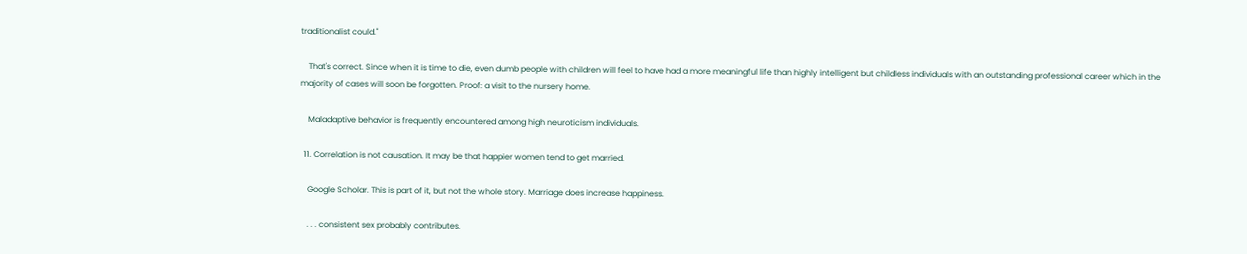traditionalist could."

    That's correct. Since when it is time to die, even dumb people with children will feel to have had a more meaningful life than highly intelligent but childless individuals with an outstanding professional career which in the majority of cases will soon be forgotten. Proof: a visit to the nursery home.

    Maladaptive behavior is frequently encountered among high neuroticism individuals.

  11. Correlation is not causation. It may be that happier women tend to get married.

    Google Scholar. This is part of it, but not the whole story. Marriage does increase happiness.

    . . . consistent sex probably contributes.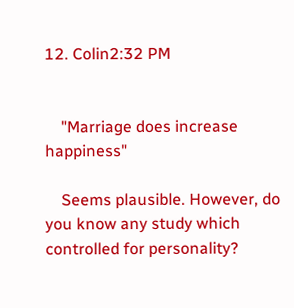12. Colin2:32 PM


    "Marriage does increase happiness"

    Seems plausible. However, do you know any study which controlled for personality?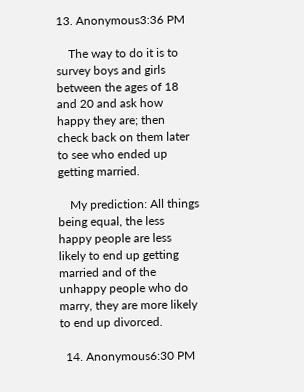13. Anonymous3:36 PM

    The way to do it is to survey boys and girls between the ages of 18 and 20 and ask how happy they are; then check back on them later to see who ended up getting married.

    My prediction: All things being equal, the less happy people are less likely to end up getting married and of the unhappy people who do marry, they are more likely to end up divorced.

  14. Anonymous6:30 PM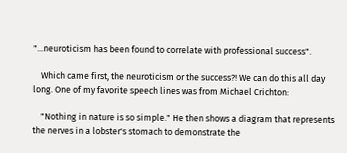"...neuroticism has been found to correlate with professional success".

    Which came first, the neuroticism or the success?! We can do this all day long. One of my favorite speech lines was from Michael Crichton:

    "Nothing in nature is so simple." He then shows a diagram that represents the nerves in a lobster's stomach to demonstrate the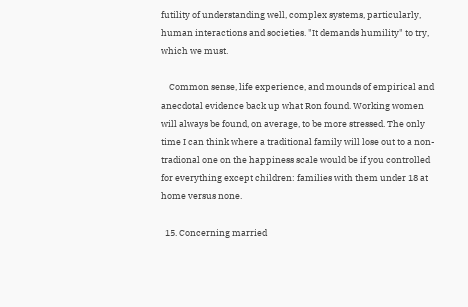futility of understanding well, complex systems, particularly, human interactions and societies. "It demands humility" to try, which we must.

    Common sense, life experience, and mounds of empirical and anecdotal evidence back up what Ron found. Working women will always be found, on average, to be more stressed. The only time I can think where a traditional family will lose out to a non-tradional one on the happiness scale would be if you controlled for everything except children: families with them under 18 at home versus none.

  15. Concerning married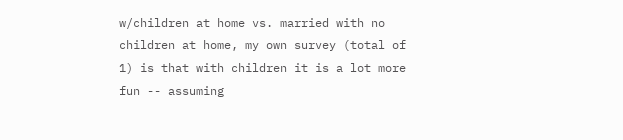w/children at home vs. married with no children at home, my own survey (total of 1) is that with children it is a lot more fun -- assuming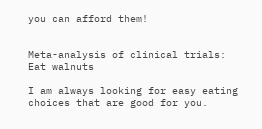you can afford them!


Meta-analysis of clinical trials: Eat walnuts

I am always looking for easy eating choices that are good for you.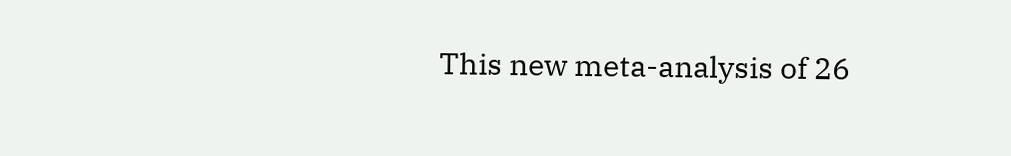This new meta-analysis of 26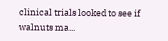clinical trials looked to see if walnuts ma...